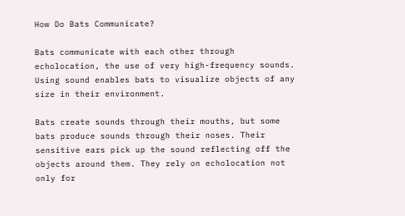How Do Bats Communicate?

Bats communicate with each other through echolocation, the use of very high-frequency sounds. Using sound enables bats to visualize objects of any size in their environment.

Bats create sounds through their mouths, but some bats produce sounds through their noses. Their sensitive ears pick up the sound reflecting off the objects around them. They rely on echolocation not only for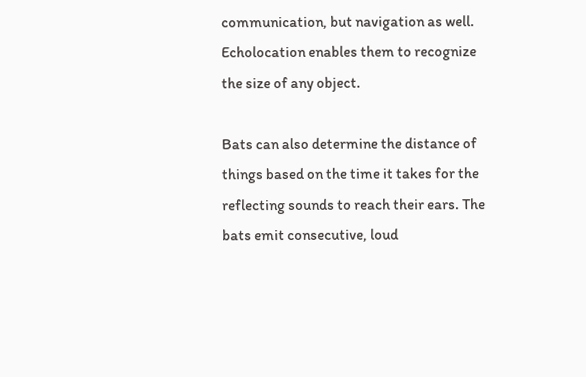communication, but navigation as well. Echolocation enables them to recognize the size of any object.

Bats can also determine the distance of things based on the time it takes for the reflecting sounds to reach their ears. The bats emit consecutive, loud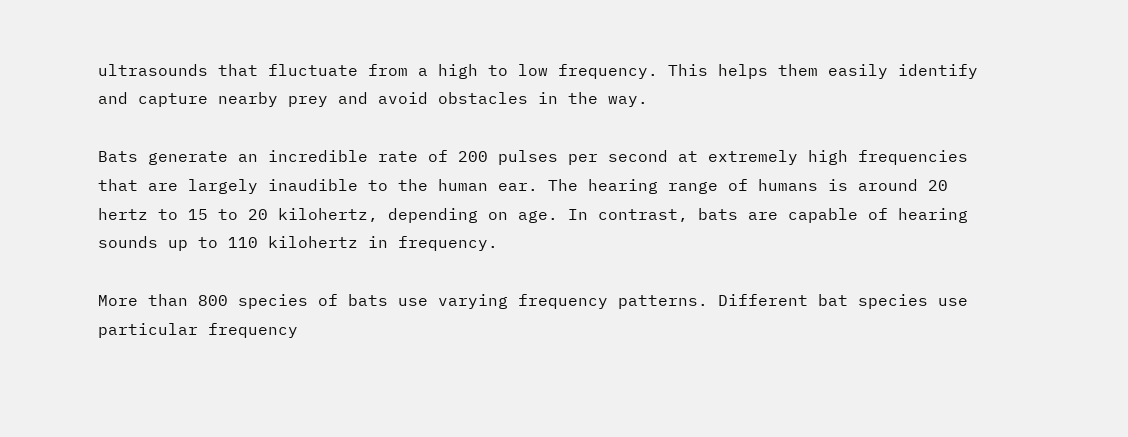ultrasounds that fluctuate from a high to low frequency. This helps them easily identify and capture nearby prey and avoid obstacles in the way.

Bats generate an incredible rate of 200 pulses per second at extremely high frequencies that are largely inaudible to the human ear. The hearing range of humans is around 20 hertz to 15 to 20 kilohertz, depending on age. In contrast, bats are capable of hearing sounds up to 110 kilohertz in frequency.

More than 800 species of bats use varying frequency patterns. Different bat species use particular frequency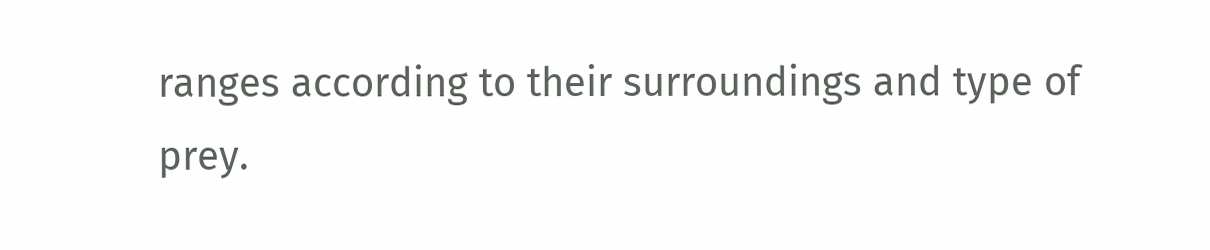ranges according to their surroundings and type of prey.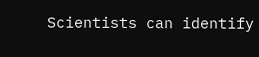Scientists can identify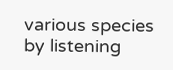various species by listening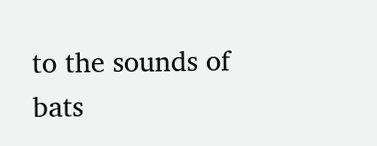to the sounds of bats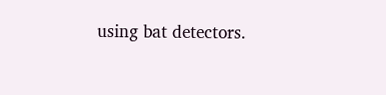using bat detectors.